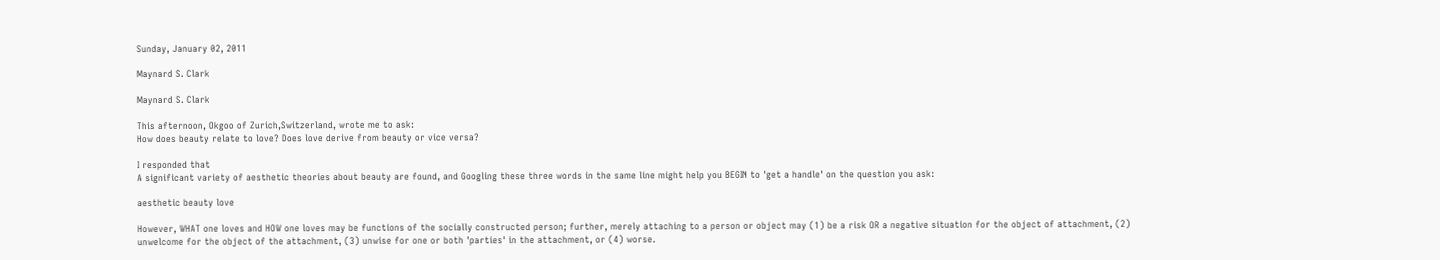Sunday, January 02, 2011

Maynard S. Clark

Maynard S. Clark

This afternoon, Okgoo of Zurich,Switzerland, wrote me to ask:
How does beauty relate to love? Does love derive from beauty or vice versa?

I responded that
A significant variety of aesthetic theories about beauty are found, and Googling these three words in the same line might help you BEGIN to 'get a handle' on the question you ask:

aesthetic beauty love

However, WHAT one loves and HOW one loves may be functions of the socially constructed person; further, merely attaching to a person or object may (1) be a risk OR a negative situation for the object of attachment, (2) unwelcome for the object of the attachment, (3) unwise for one or both 'parties' in the attachment, or (4) worse.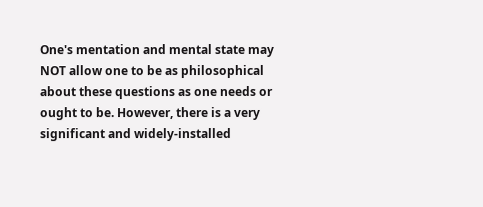One's mentation and mental state may NOT allow one to be as philosophical about these questions as one needs or ought to be. However, there is a very significant and widely-installed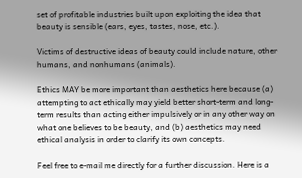set of profitable industries built upon exploiting the idea that beauty is sensible (ears, eyes, tastes, nose, etc.).

Victims of destructive ideas of beauty could include nature, other humans, and nonhumans (animals).

Ethics MAY be more important than aesthetics here because (a) attempting to act ethically may yield better short-term and long-term results than acting either impulsively or in any other way on what one believes to be beauty, and (b) aesthetics may need ethical analysis in order to clarify its own concepts.

Feel free to e-mail me directly for a further discussion. Here is a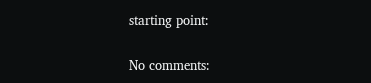starting point:

No comments: